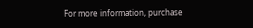For more information, purchase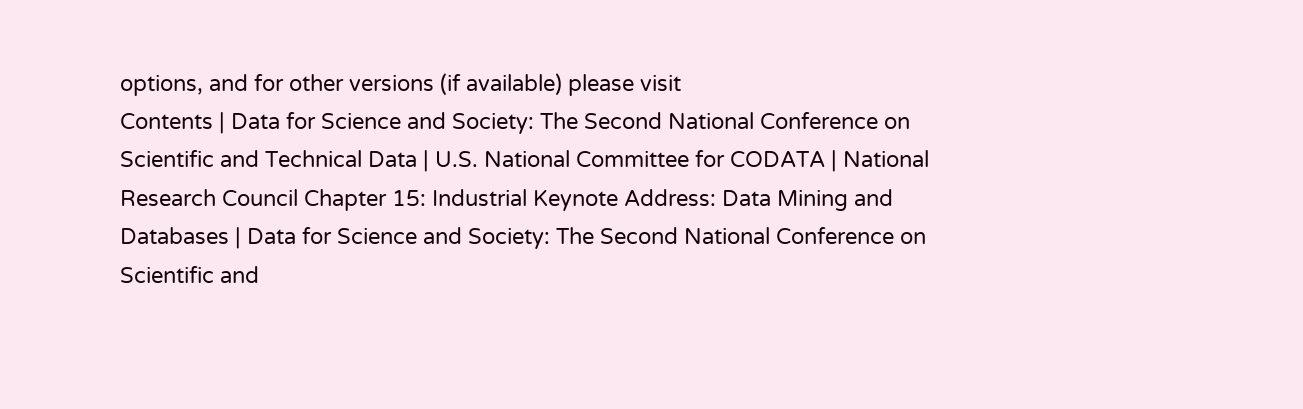options, and for other versions (if available) please visit
Contents | Data for Science and Society: The Second National Conference on Scientific and Technical Data | U.S. National Committee for CODATA | National Research Council Chapter 15: Industrial Keynote Address: Data Mining and Databases | Data for Science and Society: The Second National Conference on Scientific and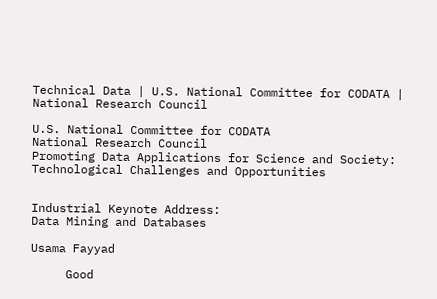Technical Data | U.S. National Committee for CODATA | National Research Council

U.S. National Committee for CODATA
National Research Council
Promoting Data Applications for Science and Society: Technological Challenges and Opportunities


Industrial Keynote Address:
Data Mining and Databases

Usama Fayyad

     Good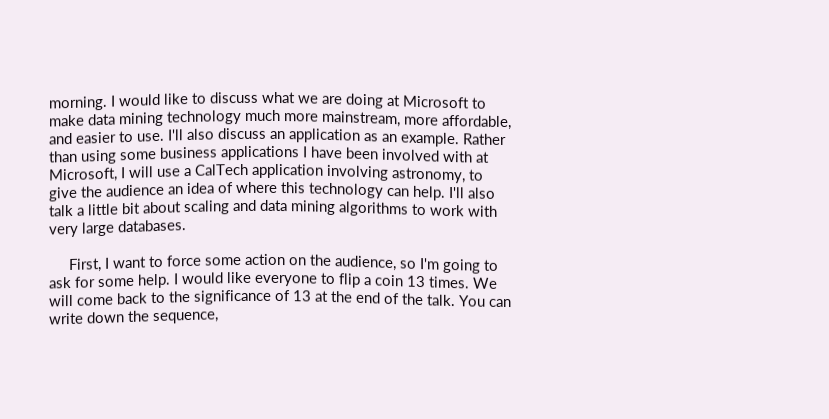morning. I would like to discuss what we are doing at Microsoft to make data mining technology much more mainstream, more affordable, and easier to use. I'll also discuss an application as an example. Rather than using some business applications I have been involved with at Microsoft, I will use a CalTech application involving astronomy, to give the audience an idea of where this technology can help. I'll also talk a little bit about scaling and data mining algorithms to work with very large databases.

     First, I want to force some action on the audience, so I'm going to ask for some help. I would like everyone to flip a coin 13 times. We will come back to the significance of 13 at the end of the talk. You can write down the sequence,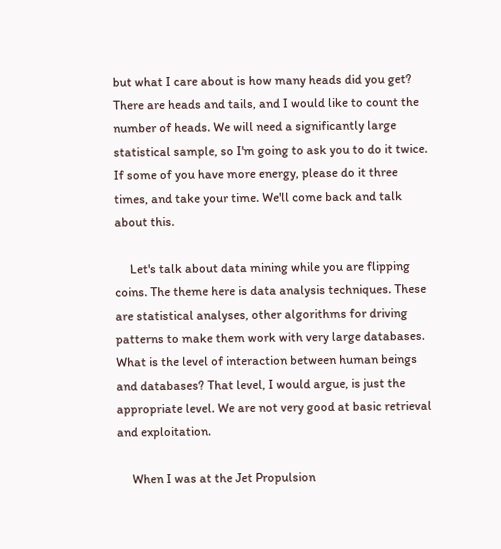but what I care about is how many heads did you get? There are heads and tails, and I would like to count the number of heads. We will need a significantly large statistical sample, so I'm going to ask you to do it twice. If some of you have more energy, please do it three times, and take your time. We'll come back and talk about this.

     Let's talk about data mining while you are flipping coins. The theme here is data analysis techniques. These are statistical analyses, other algorithms for driving patterns to make them work with very large databases. What is the level of interaction between human beings and databases? That level, I would argue, is just the appropriate level. We are not very good at basic retrieval and exploitation.

     When I was at the Jet Propulsion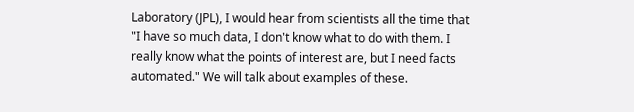Laboratory (JPL), I would hear from scientists all the time that "I have so much data, I don't know what to do with them. I really know what the points of interest are, but I need facts automated." We will talk about examples of these.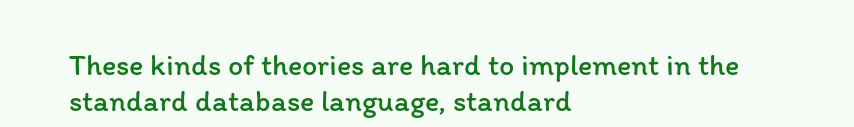These kinds of theories are hard to implement in the standard database language, standard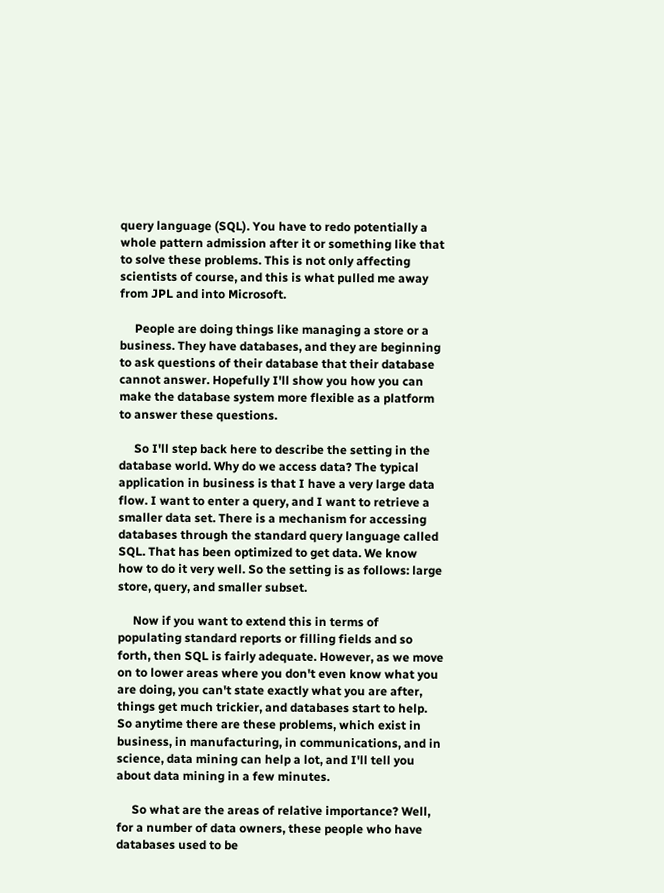query language (SQL). You have to redo potentially a whole pattern admission after it or something like that to solve these problems. This is not only affecting scientists of course, and this is what pulled me away from JPL and into Microsoft.

     People are doing things like managing a store or a business. They have databases, and they are beginning to ask questions of their database that their database cannot answer. Hopefully I'll show you how you can make the database system more flexible as a platform to answer these questions.

     So I'll step back here to describe the setting in the database world. Why do we access data? The typical application in business is that I have a very large data flow. I want to enter a query, and I want to retrieve a smaller data set. There is a mechanism for accessing databases through the standard query language called SQL. That has been optimized to get data. We know how to do it very well. So the setting is as follows: large store, query, and smaller subset.

     Now if you want to extend this in terms of populating standard reports or filling fields and so forth, then SQL is fairly adequate. However, as we move on to lower areas where you don't even know what you are doing, you can't state exactly what you are after, things get much trickier, and databases start to help. So anytime there are these problems, which exist in business, in manufacturing, in communications, and in science, data mining can help a lot, and I'll tell you about data mining in a few minutes.

     So what are the areas of relative importance? Well, for a number of data owners, these people who have databases used to be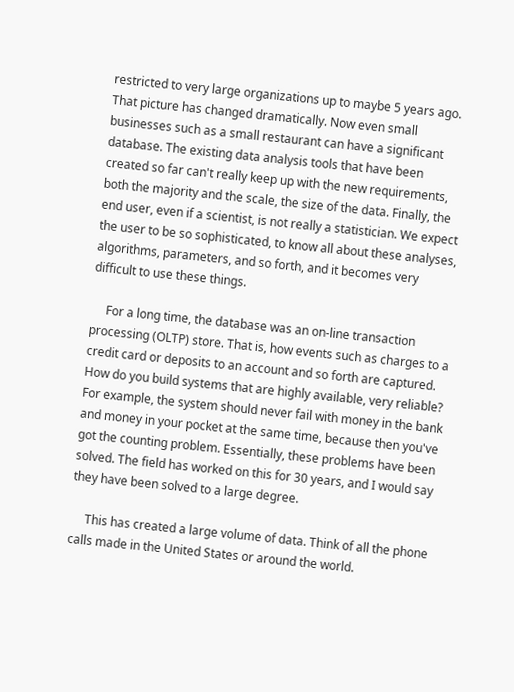restricted to very large organizations up to maybe 5 years ago. That picture has changed dramatically. Now even small businesses such as a small restaurant can have a significant database. The existing data analysis tools that have been created so far can't really keep up with the new requirements, both the majority and the scale, the size of the data. Finally, the end user, even if a scientist, is not really a statistician. We expect the user to be so sophisticated, to know all about these analyses, algorithms, parameters, and so forth, and it becomes very difficult to use these things.

     For a long time, the database was an on-line transaction processing (OLTP) store. That is, how events such as charges to a credit card or deposits to an account and so forth are captured. How do you build systems that are highly available, very reliable? For example, the system should never fail with money in the bank and money in your pocket at the same time, because then you've got the counting problem. Essentially, these problems have been solved. The field has worked on this for 30 years, and I would say they have been solved to a large degree.

     This has created a large volume of data. Think of all the phone calls made in the United States or around the world.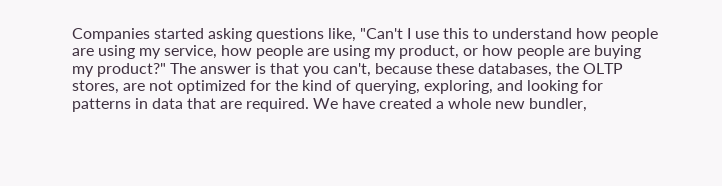Companies started asking questions like, "Can't I use this to understand how people are using my service, how people are using my product, or how people are buying my product?" The answer is that you can't, because these databases, the OLTP stores, are not optimized for the kind of querying, exploring, and looking for patterns in data that are required. We have created a whole new bundler,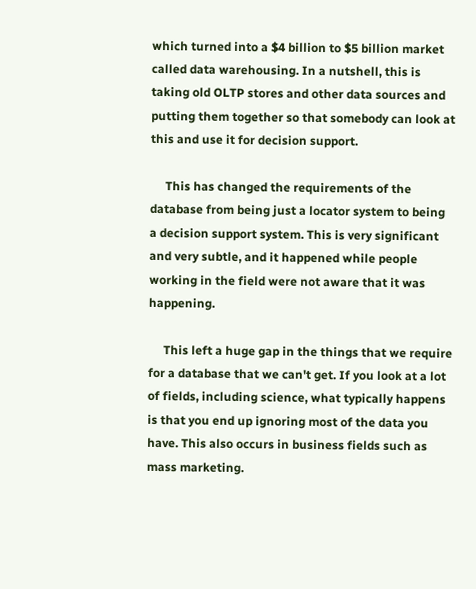which turned into a $4 billion to $5 billion market called data warehousing. In a nutshell, this is taking old OLTP stores and other data sources and putting them together so that somebody can look at this and use it for decision support.

     This has changed the requirements of the database from being just a locator system to being a decision support system. This is very significant and very subtle, and it happened while people working in the field were not aware that it was happening.

     This left a huge gap in the things that we require for a database that we can't get. If you look at a lot of fields, including science, what typically happens is that you end up ignoring most of the data you have. This also occurs in business fields such as mass marketing.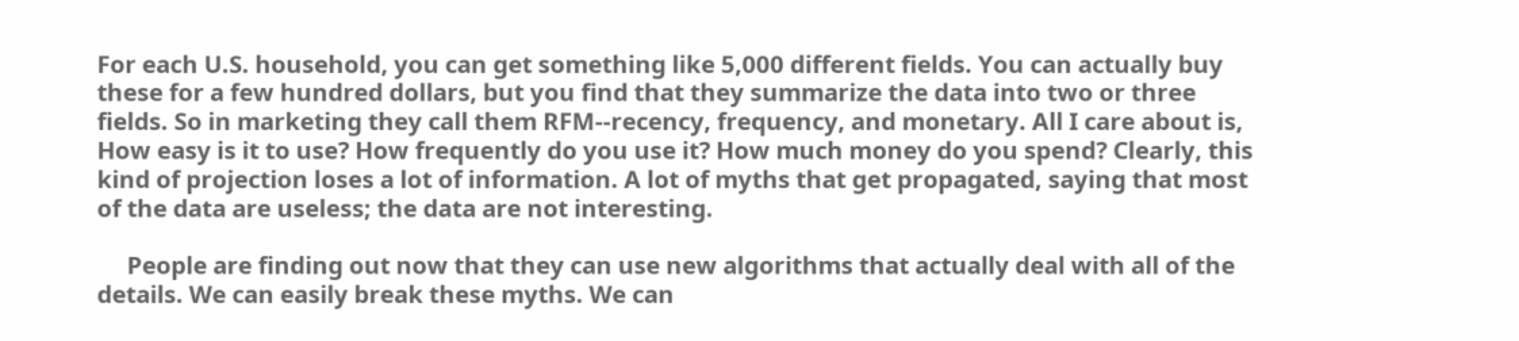For each U.S. household, you can get something like 5,000 different fields. You can actually buy these for a few hundred dollars, but you find that they summarize the data into two or three fields. So in marketing they call them RFM--recency, frequency, and monetary. All I care about is, How easy is it to use? How frequently do you use it? How much money do you spend? Clearly, this kind of projection loses a lot of information. A lot of myths that get propagated, saying that most of the data are useless; the data are not interesting.

     People are finding out now that they can use new algorithms that actually deal with all of the details. We can easily break these myths. We can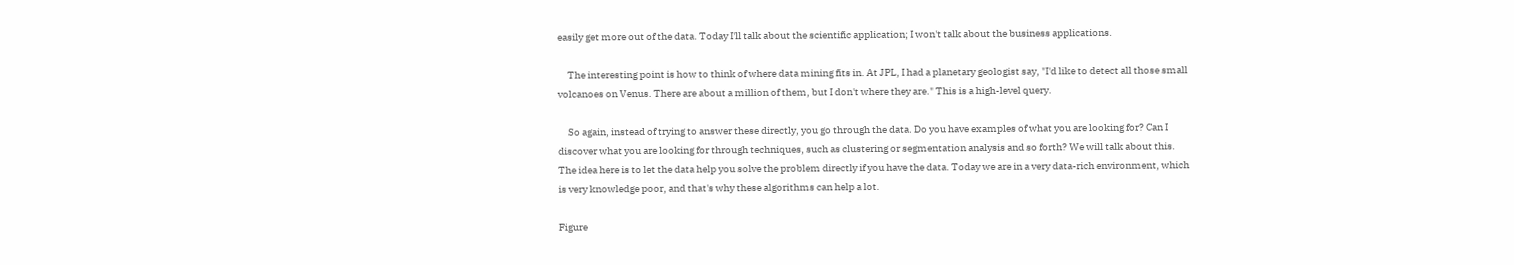easily get more out of the data. Today I'll talk about the scientific application; I won't talk about the business applications.

     The interesting point is how to think of where data mining fits in. At JPL, I had a planetary geologist say, "I'd like to detect all those small volcanoes on Venus. There are about a million of them, but I don't where they are." This is a high-level query.

     So again, instead of trying to answer these directly, you go through the data. Do you have examples of what you are looking for? Can I discover what you are looking for through techniques, such as clustering or segmentation analysis and so forth? We will talk about this. The idea here is to let the data help you solve the problem directly if you have the data. Today we are in a very data-rich environment, which is very knowledge poor, and that's why these algorithms can help a lot.

Figure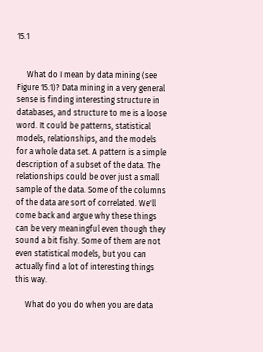15.1


     What do I mean by data mining (see Figure 15.1)? Data mining in a very general sense is finding interesting structure in databases, and structure to me is a loose word. It could be patterns, statistical models, relationships, and the models for a whole data set. A pattern is a simple description of a subset of the data. The relationships could be over just a small sample of the data. Some of the columns of the data are sort of correlated. We'll come back and argue why these things can be very meaningful even though they sound a bit fishy. Some of them are not even statistical models, but you can actually find a lot of interesting things this way.

     What do you do when you are data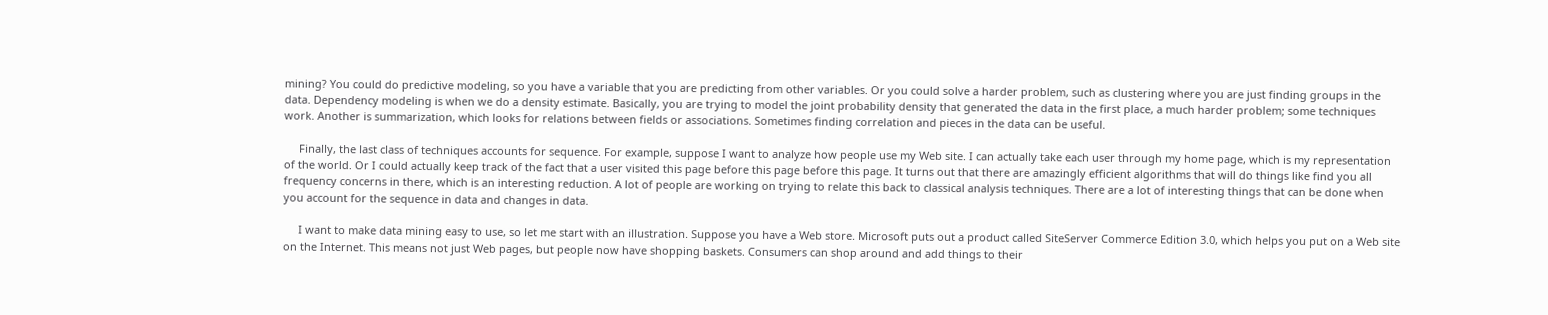mining? You could do predictive modeling, so you have a variable that you are predicting from other variables. Or you could solve a harder problem, such as clustering where you are just finding groups in the data. Dependency modeling is when we do a density estimate. Basically, you are trying to model the joint probability density that generated the data in the first place, a much harder problem; some techniques work. Another is summarization, which looks for relations between fields or associations. Sometimes finding correlation and pieces in the data can be useful.

     Finally, the last class of techniques accounts for sequence. For example, suppose I want to analyze how people use my Web site. I can actually take each user through my home page, which is my representation of the world. Or I could actually keep track of the fact that a user visited this page before this page before this page. It turns out that there are amazingly efficient algorithms that will do things like find you all frequency concerns in there, which is an interesting reduction. A lot of people are working on trying to relate this back to classical analysis techniques. There are a lot of interesting things that can be done when you account for the sequence in data and changes in data.

     I want to make data mining easy to use, so let me start with an illustration. Suppose you have a Web store. Microsoft puts out a product called SiteServer Commerce Edition 3.0, which helps you put on a Web site on the Internet. This means not just Web pages, but people now have shopping baskets. Consumers can shop around and add things to their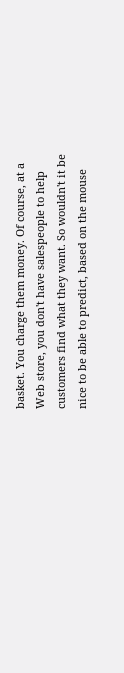basket. You charge them money. Of course, at a Web store, you don't have salespeople to help customers find what they want. So wouldn't it be nice to be able to predict, based on the mouse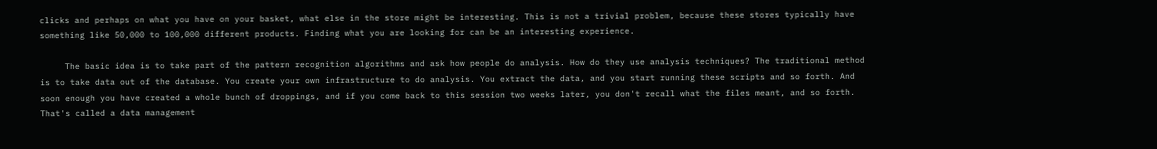clicks and perhaps on what you have on your basket, what else in the store might be interesting. This is not a trivial problem, because these stores typically have something like 50,000 to 100,000 different products. Finding what you are looking for can be an interesting experience.

     The basic idea is to take part of the pattern recognition algorithms and ask how people do analysis. How do they use analysis techniques? The traditional method is to take data out of the database. You create your own infrastructure to do analysis. You extract the data, and you start running these scripts and so forth. And soon enough you have created a whole bunch of droppings, and if you come back to this session two weeks later, you don't recall what the files meant, and so forth. That's called a data management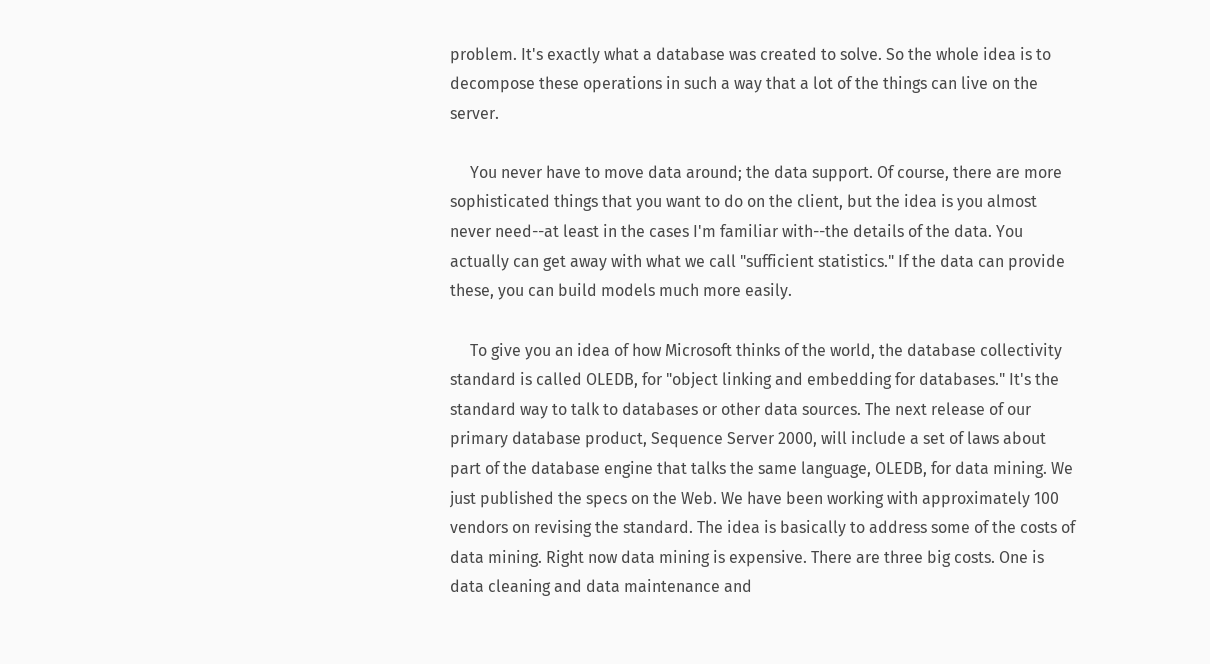problem. It's exactly what a database was created to solve. So the whole idea is to decompose these operations in such a way that a lot of the things can live on the server.

     You never have to move data around; the data support. Of course, there are more sophisticated things that you want to do on the client, but the idea is you almost never need--at least in the cases I'm familiar with--the details of the data. You actually can get away with what we call "sufficient statistics." If the data can provide these, you can build models much more easily.

     To give you an idea of how Microsoft thinks of the world, the database collectivity standard is called OLEDB, for "object linking and embedding for databases." It's the standard way to talk to databases or other data sources. The next release of our primary database product, Sequence Server 2000, will include a set of laws about part of the database engine that talks the same language, OLEDB, for data mining. We just published the specs on the Web. We have been working with approximately 100 vendors on revising the standard. The idea is basically to address some of the costs of data mining. Right now data mining is expensive. There are three big costs. One is data cleaning and data maintenance and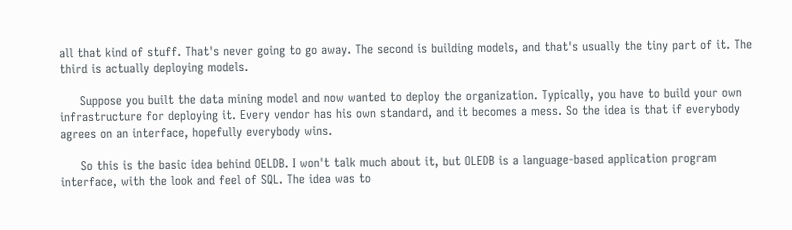all that kind of stuff. That's never going to go away. The second is building models, and that's usually the tiny part of it. The third is actually deploying models.

     Suppose you built the data mining model and now wanted to deploy the organization. Typically, you have to build your own infrastructure for deploying it. Every vendor has his own standard, and it becomes a mess. So the idea is that if everybody agrees on an interface, hopefully everybody wins.

     So this is the basic idea behind OELDB. I won't talk much about it, but OLEDB is a language-based application program interface, with the look and feel of SQL. The idea was to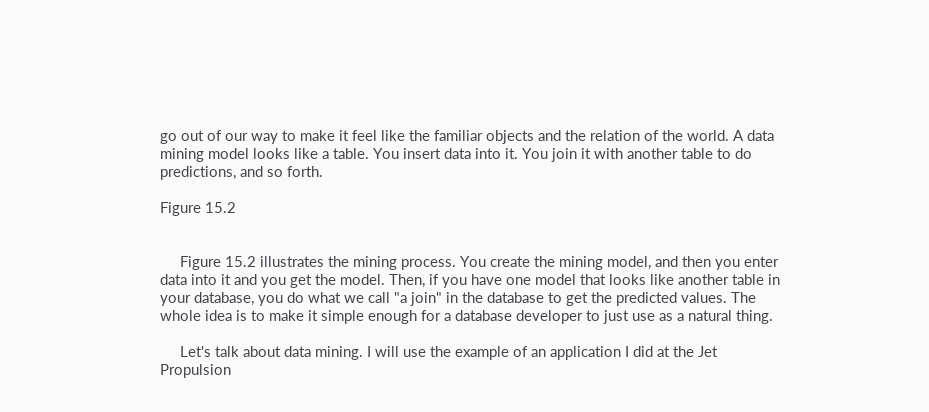go out of our way to make it feel like the familiar objects and the relation of the world. A data mining model looks like a table. You insert data into it. You join it with another table to do predictions, and so forth.

Figure 15.2


     Figure 15.2 illustrates the mining process. You create the mining model, and then you enter data into it and you get the model. Then, if you have one model that looks like another table in your database, you do what we call "a join" in the database to get the predicted values. The whole idea is to make it simple enough for a database developer to just use as a natural thing.

     Let's talk about data mining. I will use the example of an application I did at the Jet Propulsion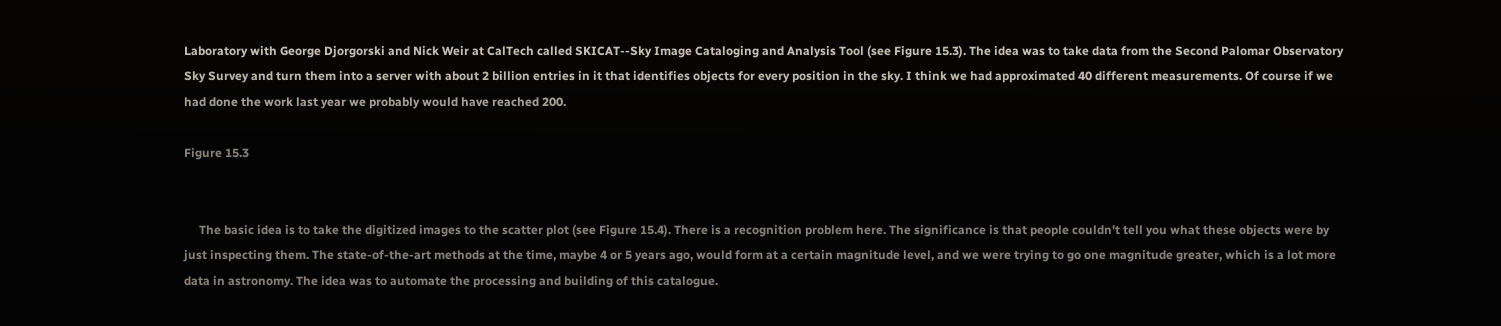Laboratory with George Djorgorski and Nick Weir at CalTech called SKICAT--Sky Image Cataloging and Analysis Tool (see Figure 15.3). The idea was to take data from the Second Palomar Observatory Sky Survey and turn them into a server with about 2 billion entries in it that identifies objects for every position in the sky. I think we had approximated 40 different measurements. Of course if we had done the work last year we probably would have reached 200.

Figure 15.3


     The basic idea is to take the digitized images to the scatter plot (see Figure 15.4). There is a recognition problem here. The significance is that people couldn't tell you what these objects were by just inspecting them. The state-of-the-art methods at the time, maybe 4 or 5 years ago, would form at a certain magnitude level, and we were trying to go one magnitude greater, which is a lot more data in astronomy. The idea was to automate the processing and building of this catalogue.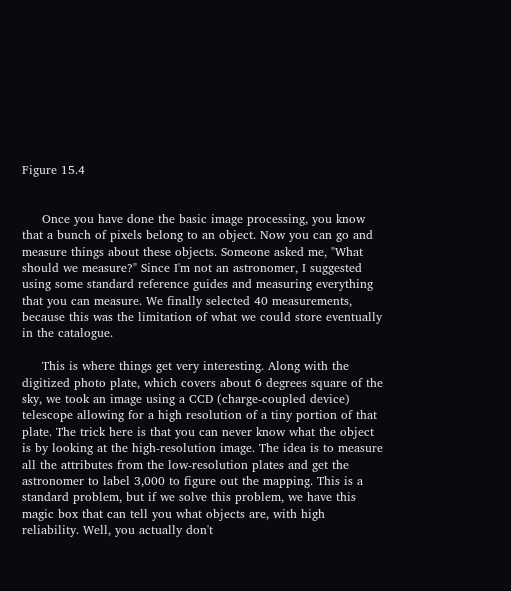Figure 15.4


     Once you have done the basic image processing, you know that a bunch of pixels belong to an object. Now you can go and measure things about these objects. Someone asked me, "What should we measure?" Since I'm not an astronomer, I suggested using some standard reference guides and measuring everything that you can measure. We finally selected 40 measurements, because this was the limitation of what we could store eventually in the catalogue.

     This is where things get very interesting. Along with the digitized photo plate, which covers about 6 degrees square of the sky, we took an image using a CCD (charge-coupled device) telescope allowing for a high resolution of a tiny portion of that plate. The trick here is that you can never know what the object is by looking at the high-resolution image. The idea is to measure all the attributes from the low-resolution plates and get the astronomer to label 3,000 to figure out the mapping. This is a standard problem, but if we solve this problem, we have this magic box that can tell you what objects are, with high reliability. Well, you actually don't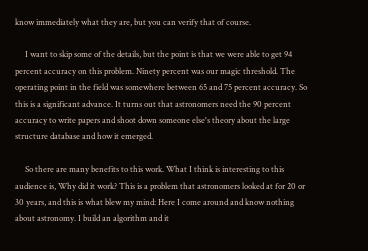know immediately what they are, but you can verify that of course.

     I want to skip some of the details, but the point is that we were able to get 94 percent accuracy on this problem. Ninety percent was our magic threshold. The operating point in the field was somewhere between 65 and 75 percent accuracy. So this is a significant advance. It turns out that astronomers need the 90 percent accuracy to write papers and shoot down someone else's theory about the large structure database and how it emerged.

     So there are many benefits to this work. What I think is interesting to this audience is, Why did it work? This is a problem that astronomers looked at for 20 or 30 years, and this is what blew my mind: Here I come around and know nothing about astronomy. I build an algorithm and it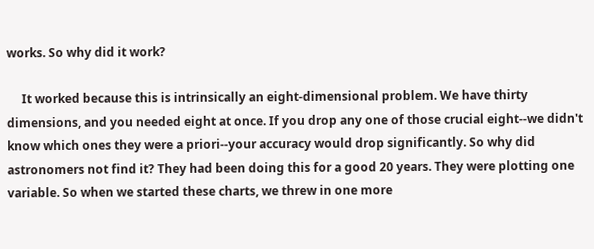works. So why did it work?

     It worked because this is intrinsically an eight-dimensional problem. We have thirty dimensions, and you needed eight at once. If you drop any one of those crucial eight--we didn't know which ones they were a priori--your accuracy would drop significantly. So why did astronomers not find it? They had been doing this for a good 20 years. They were plotting one variable. So when we started these charts, we threw in one more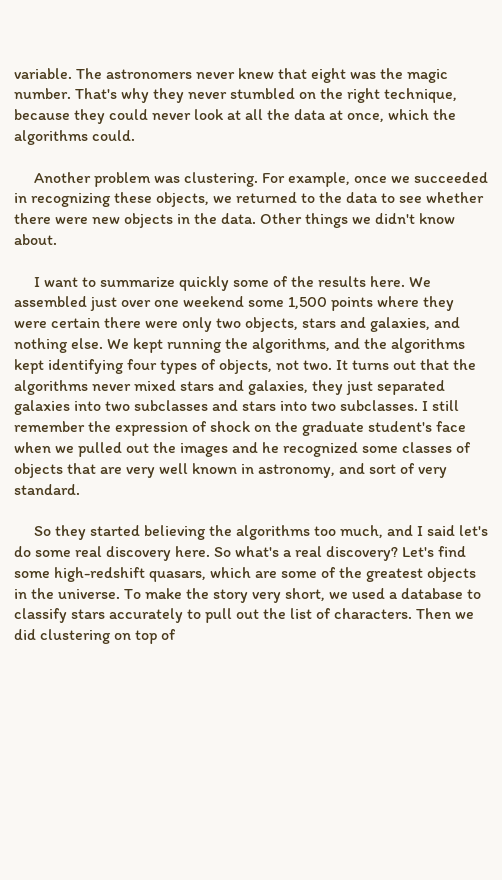variable. The astronomers never knew that eight was the magic number. That's why they never stumbled on the right technique, because they could never look at all the data at once, which the algorithms could.

     Another problem was clustering. For example, once we succeeded in recognizing these objects, we returned to the data to see whether there were new objects in the data. Other things we didn't know about.

     I want to summarize quickly some of the results here. We assembled just over one weekend some 1,500 points where they were certain there were only two objects, stars and galaxies, and nothing else. We kept running the algorithms, and the algorithms kept identifying four types of objects, not two. It turns out that the algorithms never mixed stars and galaxies, they just separated galaxies into two subclasses and stars into two subclasses. I still remember the expression of shock on the graduate student's face when we pulled out the images and he recognized some classes of objects that are very well known in astronomy, and sort of very standard.

     So they started believing the algorithms too much, and I said let's do some real discovery here. So what's a real discovery? Let's find some high-redshift quasars, which are some of the greatest objects in the universe. To make the story very short, we used a database to classify stars accurately to pull out the list of characters. Then we did clustering on top of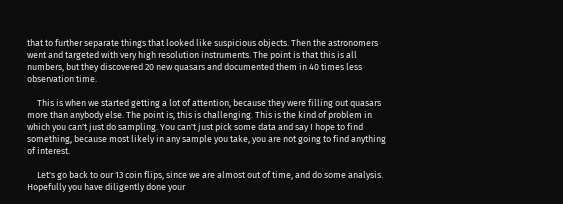that to further separate things that looked like suspicious objects. Then the astronomers went and targeted with very high resolution instruments. The point is that this is all numbers, but they discovered 20 new quasars and documented them in 40 times less observation time.

     This is when we started getting a lot of attention, because they were filling out quasars more than anybody else. The point is, this is challenging. This is the kind of problem in which you can't just do sampling. You can't just pick some data and say I hope to find something, because most likely in any sample you take, you are not going to find anything of interest.

     Let's go back to our 13 coin flips, since we are almost out of time, and do some analysis. Hopefully you have diligently done your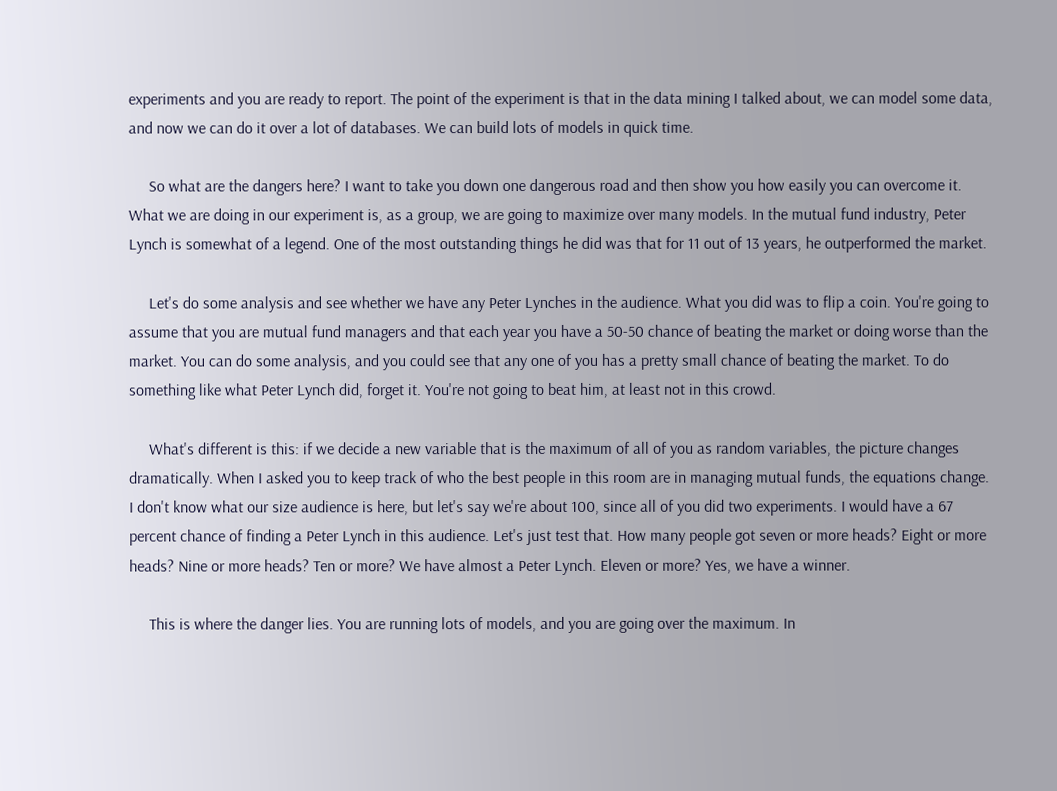experiments and you are ready to report. The point of the experiment is that in the data mining I talked about, we can model some data, and now we can do it over a lot of databases. We can build lots of models in quick time.

     So what are the dangers here? I want to take you down one dangerous road and then show you how easily you can overcome it. What we are doing in our experiment is, as a group, we are going to maximize over many models. In the mutual fund industry, Peter Lynch is somewhat of a legend. One of the most outstanding things he did was that for 11 out of 13 years, he outperformed the market.

     Let's do some analysis and see whether we have any Peter Lynches in the audience. What you did was to flip a coin. You're going to assume that you are mutual fund managers and that each year you have a 50-50 chance of beating the market or doing worse than the market. You can do some analysis, and you could see that any one of you has a pretty small chance of beating the market. To do something like what Peter Lynch did, forget it. You're not going to beat him, at least not in this crowd.

     What's different is this: if we decide a new variable that is the maximum of all of you as random variables, the picture changes dramatically. When I asked you to keep track of who the best people in this room are in managing mutual funds, the equations change. I don't know what our size audience is here, but let's say we're about 100, since all of you did two experiments. I would have a 67 percent chance of finding a Peter Lynch in this audience. Let's just test that. How many people got seven or more heads? Eight or more heads? Nine or more heads? Ten or more? We have almost a Peter Lynch. Eleven or more? Yes, we have a winner.

     This is where the danger lies. You are running lots of models, and you are going over the maximum. In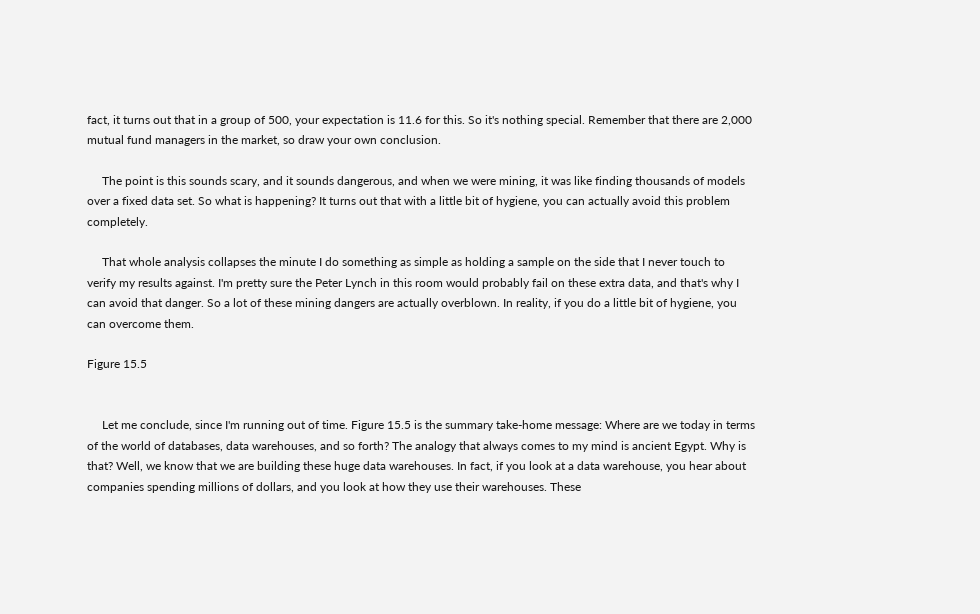fact, it turns out that in a group of 500, your expectation is 11.6 for this. So it's nothing special. Remember that there are 2,000 mutual fund managers in the market, so draw your own conclusion.

     The point is this sounds scary, and it sounds dangerous, and when we were mining, it was like finding thousands of models over a fixed data set. So what is happening? It turns out that with a little bit of hygiene, you can actually avoid this problem completely.

     That whole analysis collapses the minute I do something as simple as holding a sample on the side that I never touch to verify my results against. I'm pretty sure the Peter Lynch in this room would probably fail on these extra data, and that's why I can avoid that danger. So a lot of these mining dangers are actually overblown. In reality, if you do a little bit of hygiene, you can overcome them.

Figure 15.5


     Let me conclude, since I'm running out of time. Figure 15.5 is the summary take-home message: Where are we today in terms of the world of databases, data warehouses, and so forth? The analogy that always comes to my mind is ancient Egypt. Why is that? Well, we know that we are building these huge data warehouses. In fact, if you look at a data warehouse, you hear about companies spending millions of dollars, and you look at how they use their warehouses. These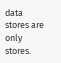data stores are only stores.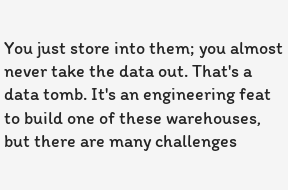You just store into them; you almost never take the data out. That's a data tomb. It's an engineering feat to build one of these warehouses, but there are many challenges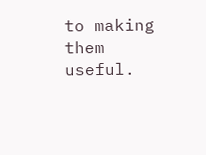to making them useful.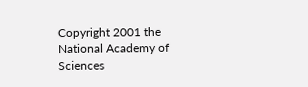Copyright 2001 the National Academy of Sciences